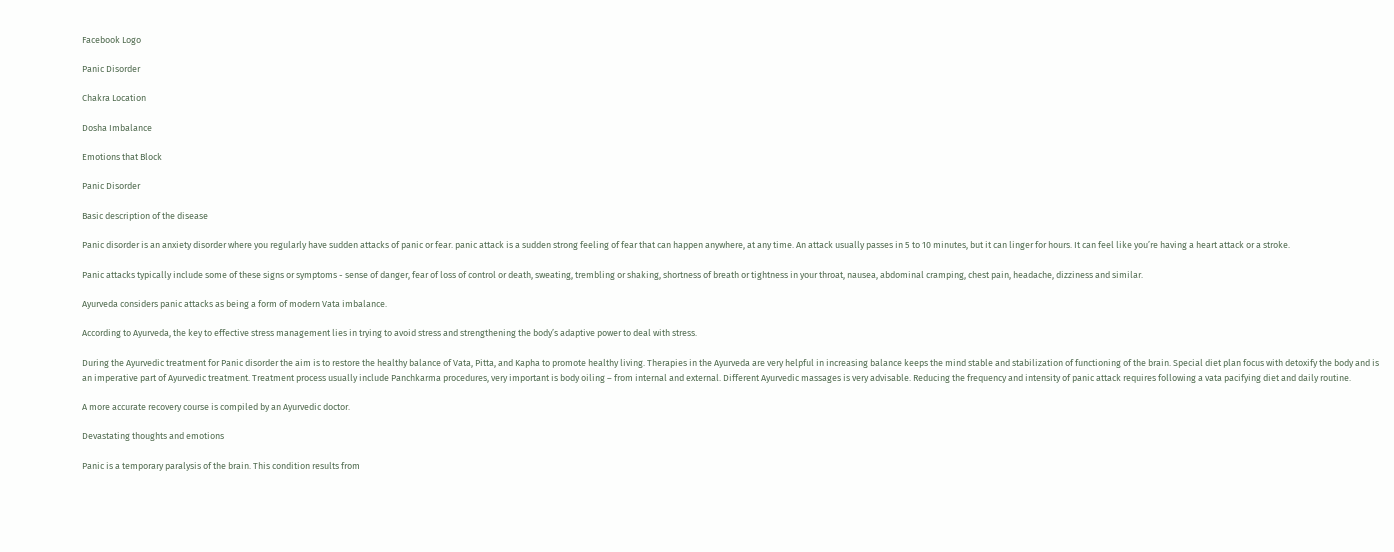Facebook Logo

Panic Disorder

Chakra Location

Dosha Imbalance

Emotions that Block

Panic Disorder

Basic description of the disease

Panic disorder is an anxiety disorder where you regularly have sudden attacks of panic or fear. panic attack is a sudden strong feeling of fear that can happen anywhere, at any time. An attack usually passes in 5 to 10 minutes, but it can linger for hours. It can feel like you’re having a heart attack or a stroke.

Panic attacks typically include some of these signs or symptoms - sense of danger, fear of loss of control or death, sweating, trembling or shaking, shortness of breath or tightness in your throat, nausea, abdominal cramping, chest pain, headache, dizziness and similar.

Ayurveda considers panic attacks as being a form of modern Vata imbalance.

According to Ayurveda, the key to effective stress management lies in trying to avoid stress and strengthening the body’s adaptive power to deal with stress.

During the Ayurvedic treatment for Panic disorder the aim is to restore the healthy balance of Vata, Pitta, and Kapha to promote healthy living. Therapies in the Ayurveda are very helpful in increasing balance keeps the mind stable and stabilization of functioning of the brain. Special diet plan focus with detoxify the body and is an imperative part of Ayurvedic treatment. Treatment process usually include Panchkarma procedures, very important is body oiling – from internal and external. Different Ayurvedic massages is very advisable. Reducing the frequency and intensity of panic attack requires following a vata pacifying diet and daily routine.

A more accurate recovery course is compiled by an Ayurvedic doctor.

Devastating thoughts and emotions

Panic is a temporary paralysis of the brain. This condition results from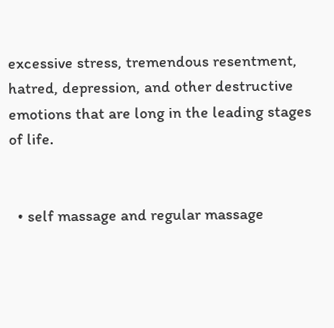excessive stress, tremendous resentment, hatred, depression, and other destructive emotions that are long in the leading stages of life.


  • self massage and regular massage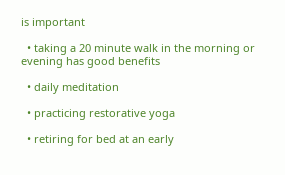is important

  • taking a 20 minute walk in the morning or evening has good benefits

  • daily meditation

  • practicing restorative yoga

  • retiring for bed at an early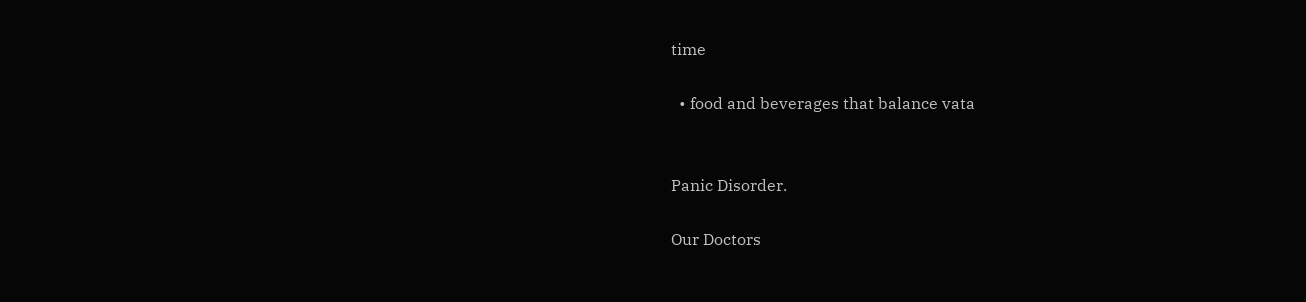time

  • food and beverages that balance vata


Panic Disorder.

Our Doctors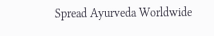Spread Ayurveda Worldwide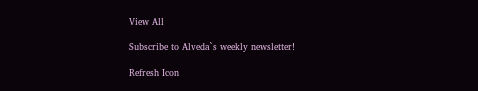View All

Subscribe to Alveda`s weekly newsletter!

Refresh Icon